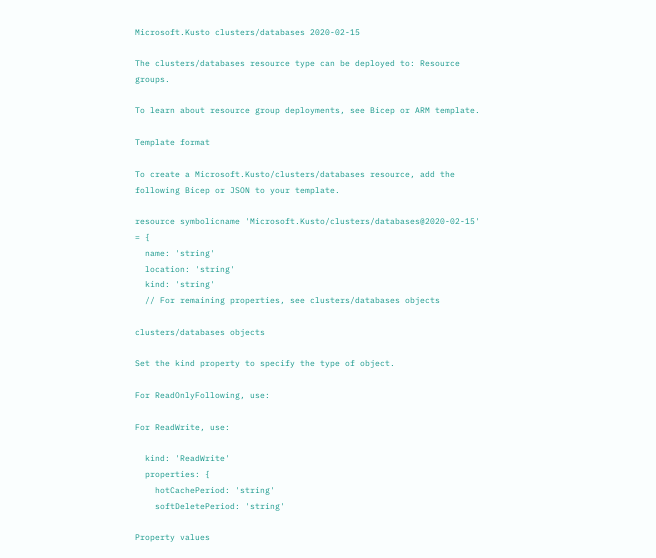Microsoft.Kusto clusters/databases 2020-02-15

The clusters/databases resource type can be deployed to: Resource groups.

To learn about resource group deployments, see Bicep or ARM template.

Template format

To create a Microsoft.Kusto/clusters/databases resource, add the following Bicep or JSON to your template.

resource symbolicname 'Microsoft.Kusto/clusters/databases@2020-02-15' = {
  name: 'string'
  location: 'string'
  kind: 'string'
  // For remaining properties, see clusters/databases objects

clusters/databases objects

Set the kind property to specify the type of object.

For ReadOnlyFollowing, use:

For ReadWrite, use:

  kind: 'ReadWrite'
  properties: {
    hotCachePeriod: 'string'
    softDeletePeriod: 'string'

Property values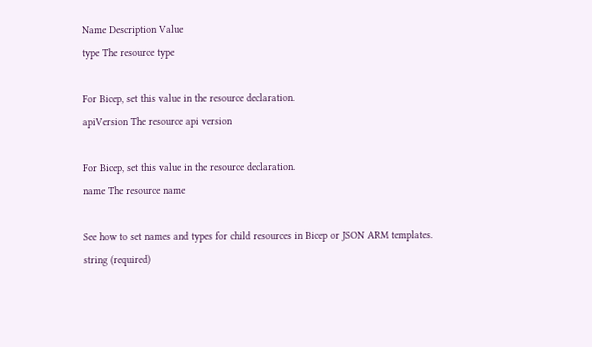Name Description Value
type The resource type

For Bicep, set this value in the resource declaration.
apiVersion The resource api version

For Bicep, set this value in the resource declaration.
name The resource name

See how to set names and types for child resources in Bicep or JSON ARM templates.
string (required)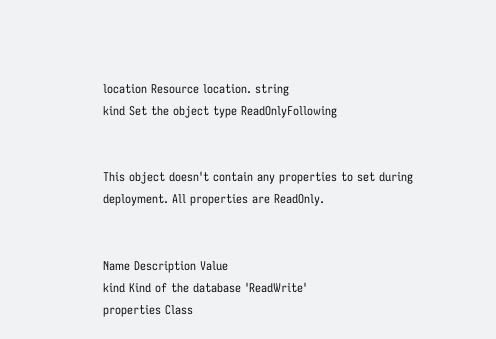location Resource location. string
kind Set the object type ReadOnlyFollowing


This object doesn't contain any properties to set during deployment. All properties are ReadOnly.


Name Description Value
kind Kind of the database 'ReadWrite'
properties Class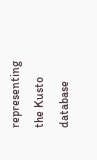representing the Kusto database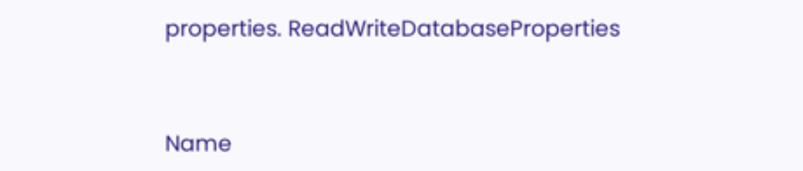properties. ReadWriteDatabaseProperties


Name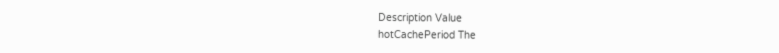Description Value
hotCachePeriod The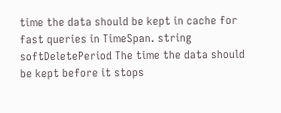time the data should be kept in cache for fast queries in TimeSpan. string
softDeletePeriod The time the data should be kept before it stops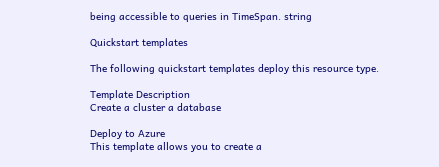being accessible to queries in TimeSpan. string

Quickstart templates

The following quickstart templates deploy this resource type.

Template Description
Create a cluster a database

Deploy to Azure
This template allows you to create a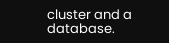cluster and a database.